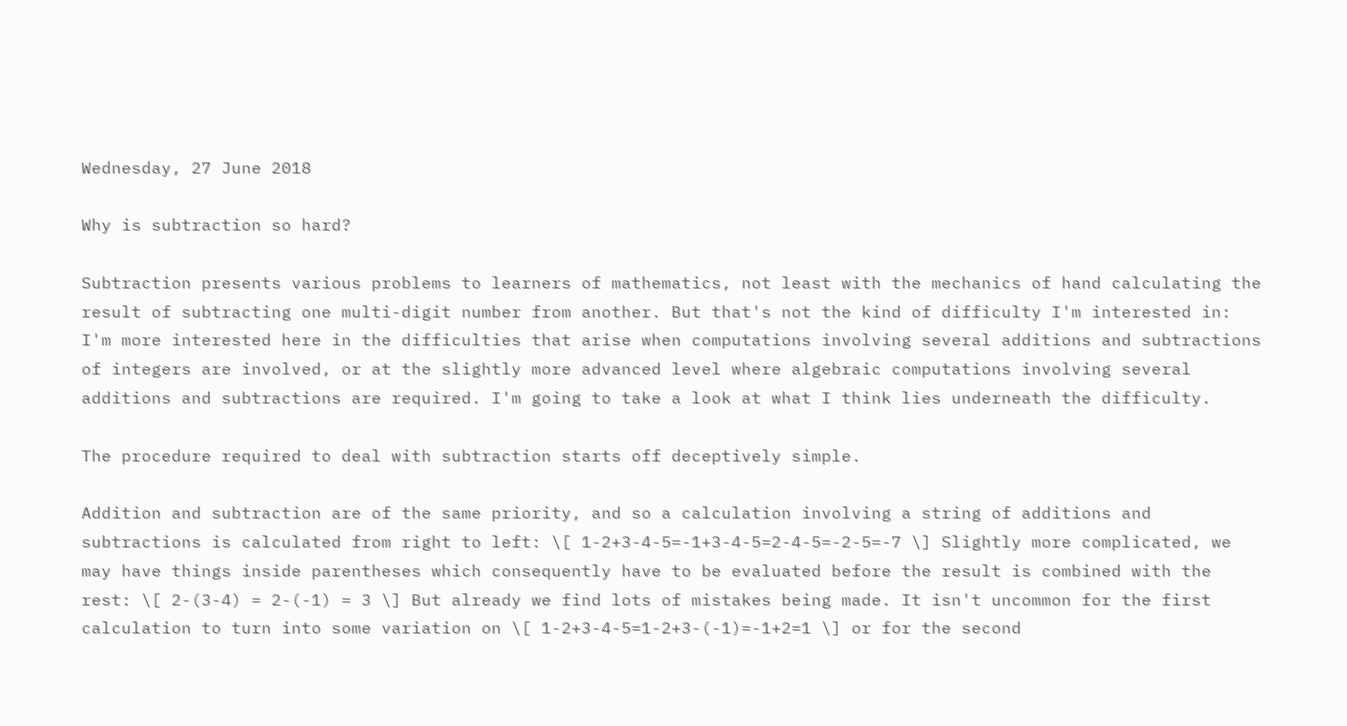Wednesday, 27 June 2018

Why is subtraction so hard?

Subtraction presents various problems to learners of mathematics, not least with the mechanics of hand calculating the result of subtracting one multi-digit number from another. But that's not the kind of difficulty I'm interested in: I'm more interested here in the difficulties that arise when computations involving several additions and subtractions of integers are involved, or at the slightly more advanced level where algebraic computations involving several additions and subtractions are required. I'm going to take a look at what I think lies underneath the difficulty.

The procedure required to deal with subtraction starts off deceptively simple.

Addition and subtraction are of the same priority, and so a calculation involving a string of additions and subtractions is calculated from right to left: \[ 1-2+3-4-5=-1+3-4-5=2-4-5=-2-5=-7 \] Slightly more complicated, we may have things inside parentheses which consequently have to be evaluated before the result is combined with the rest: \[ 2-(3-4) = 2-(-1) = 3 \] But already we find lots of mistakes being made. It isn't uncommon for the first calculation to turn into some variation on \[ 1-2+3-4-5=1-2+3-(-1)=-1+2=1 \] or for the second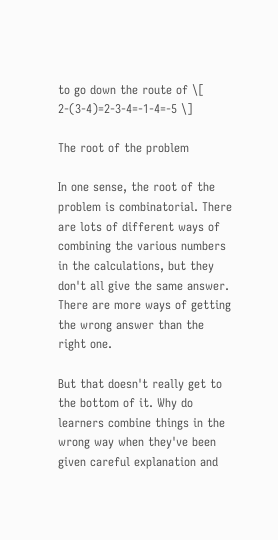to go down the route of \[ 2-(3-4)=2-3-4=-1-4=-5 \]

The root of the problem

In one sense, the root of the problem is combinatorial. There are lots of different ways of combining the various numbers in the calculations, but they don't all give the same answer. There are more ways of getting the wrong answer than the right one.

But that doesn't really get to the bottom of it. Why do learners combine things in the wrong way when they've been given careful explanation and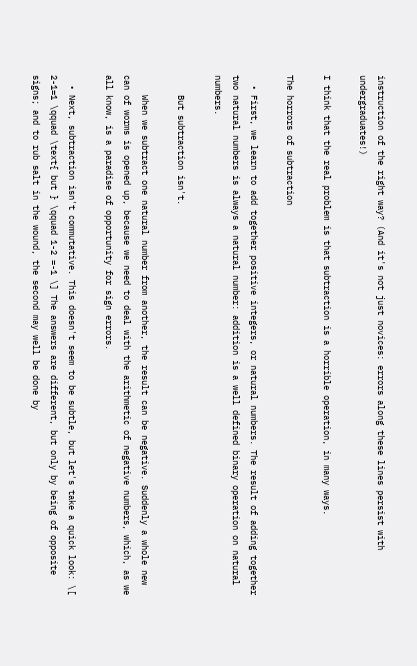instruction of the right way? (And it's not just novices: errors along these lines persist with undergraduates!)

I think that the real problem is that subtraction is a horrible operation, in many ways.

The horrors of subtraction

  • First, we learn to add together positive integers, or natural numbers. The result of adding together two natural numbers is always a natural number: addition is a well defined binary operation on natural numbers.

    But subtraction isn't.

    When we subtract one natural number from another, the result can be negative. Suddenly a whole new can of worms is opened up, because we need to deal with the arithmetic of negative numbers, which, as we all know, is a paradise of opportunity for sign errors.

  • Next, subtraction isn't commutative. This doesn't seem to be subtle, but let's take a quick look: \[ 2-1=1 \qquad \text{ but } \qquad 1-2 =-1 \] The answers are different, but only by being of opposite signs; and to rub salt in the wound, the second may well be done by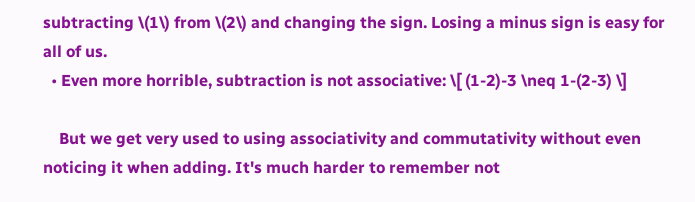subtracting \(1\) from \(2\) and changing the sign. Losing a minus sign is easy for all of us.
  • Even more horrible, subtraction is not associative: \[ (1-2)-3 \neq 1-(2-3) \]

    But we get very used to using associativity and commutativity without even noticing it when adding. It's much harder to remember not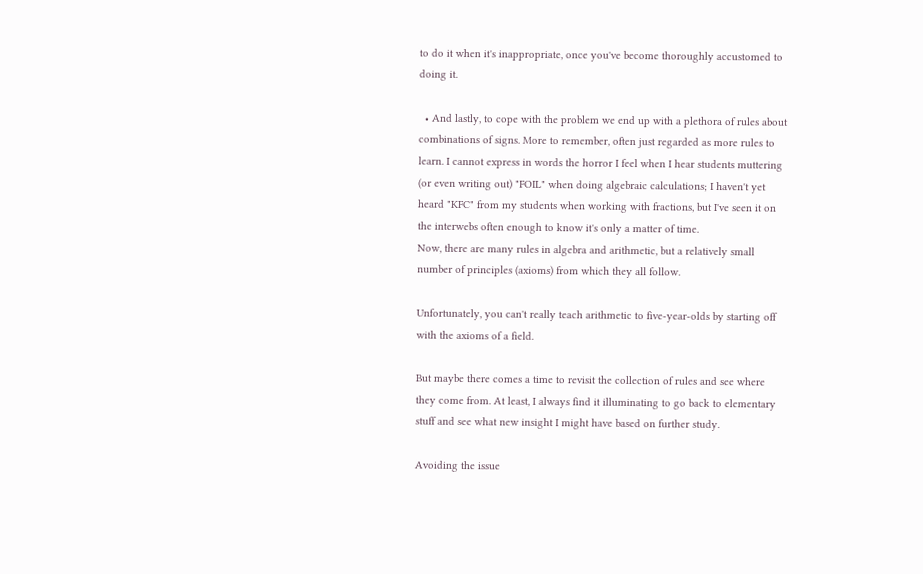to do it when it's inappropriate, once you've become thoroughly accustomed to doing it.

  • And lastly, to cope with the problem we end up with a plethora of rules about combinations of signs. More to remember, often just regarded as more rules to learn. I cannot express in words the horror I feel when I hear students muttering (or even writing out) "FOIL" when doing algebraic calculations; I haven't yet heard "KFC" from my students when working with fractions, but I've seen it on the interwebs often enough to know it's only a matter of time.
Now, there are many rules in algebra and arithmetic, but a relatively small number of principles (axioms) from which they all follow.

Unfortunately, you can't really teach arithmetic to five-year-olds by starting off with the axioms of a field.

But maybe there comes a time to revisit the collection of rules and see where they come from. At least, I always find it illuminating to go back to elementary stuff and see what new insight I might have based on further study.

Avoiding the issue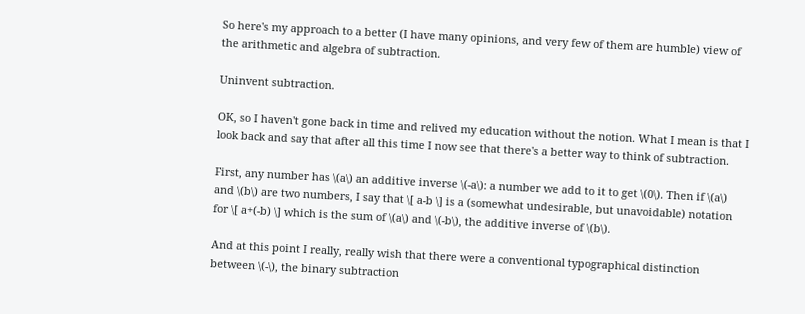So here's my approach to a better (I have many opinions, and very few of them are humble) view of the arithmetic and algebra of subtraction.

Uninvent subtraction.

OK, so I haven't gone back in time and relived my education without the notion. What I mean is that I look back and say that after all this time I now see that there's a better way to think of subtraction.

First, any number has \(a\) an additive inverse \(-a\): a number we add to it to get \(0\). Then if \(a\) and \(b\) are two numbers, I say that \[ a-b \] is a (somewhat undesirable, but unavoidable) notation for \[ a+(-b) \] which is the sum of \(a\) and \(-b\), the additive inverse of \(b\).

And at this point I really, really wish that there were a conventional typographical distinction between \(-\), the binary subtraction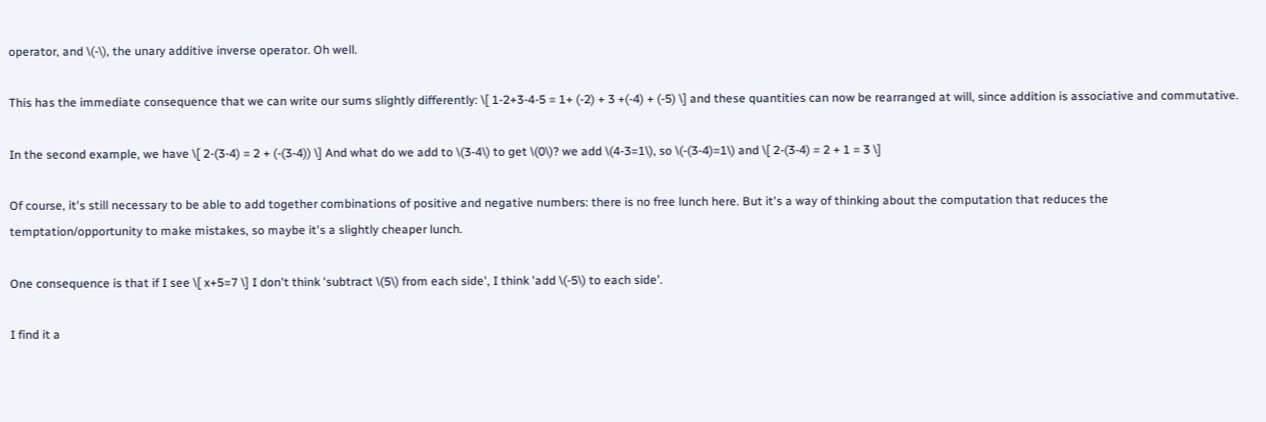operator, and \(-\), the unary additive inverse operator. Oh well.

This has the immediate consequence that we can write our sums slightly differently: \[ 1-2+3-4-5 = 1+ (-2) + 3 +(-4) + (-5) \] and these quantities can now be rearranged at will, since addition is associative and commutative.

In the second example, we have \[ 2-(3-4) = 2 + (-(3-4)) \] And what do we add to \(3-4\) to get \(0\)? we add \(4-3=1\), so \(-(3-4)=1\) and \[ 2-(3-4) = 2 + 1 = 3 \]

Of course, it's still necessary to be able to add together combinations of positive and negative numbers: there is no free lunch here. But it's a way of thinking about the computation that reduces the temptation/opportunity to make mistakes, so maybe it's a slightly cheaper lunch.

One consequence is that if I see \[ x+5=7 \] I don't think 'subtract \(5\) from each side', I think 'add \(-5\) to each side'.

I find it a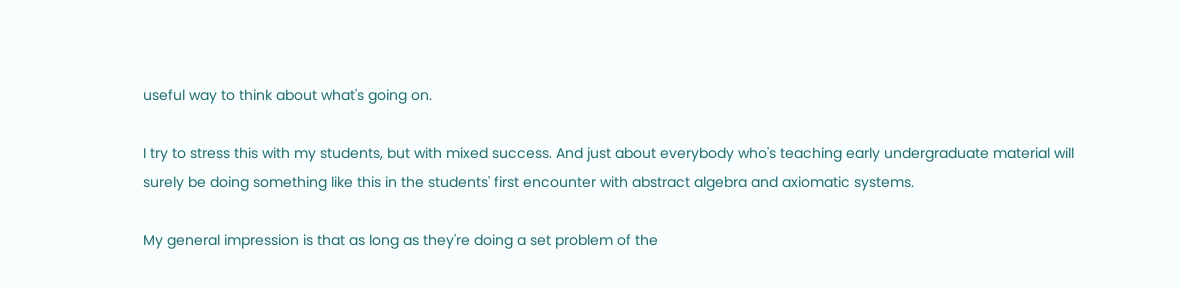useful way to think about what's going on.

I try to stress this with my students, but with mixed success. And just about everybody who's teaching early undergraduate material will surely be doing something like this in the students' first encounter with abstract algebra and axiomatic systems.

My general impression is that as long as they're doing a set problem of the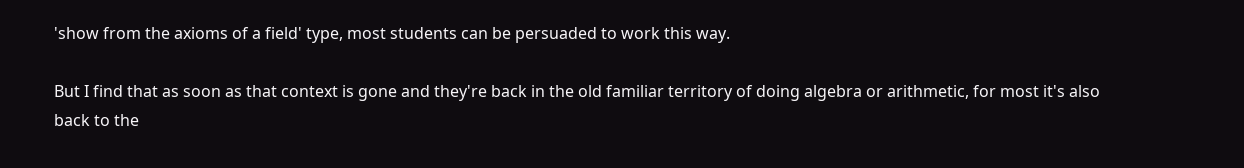'show from the axioms of a field' type, most students can be persuaded to work this way.

But I find that as soon as that context is gone and they're back in the old familiar territory of doing algebra or arithmetic, for most it's also back to the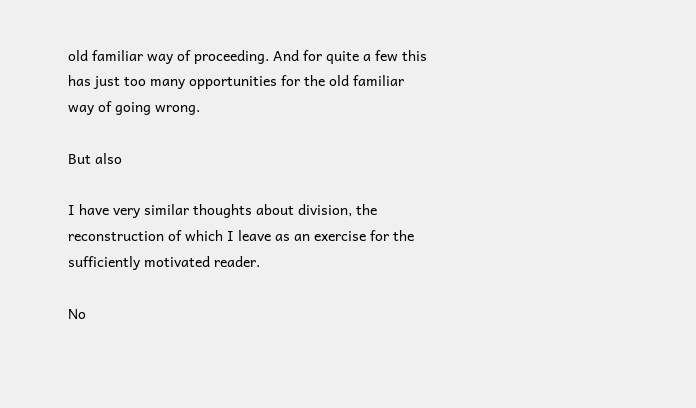old familiar way of proceeding. And for quite a few this has just too many opportunities for the old familiar way of going wrong.

But also

I have very similar thoughts about division, the reconstruction of which I leave as an exercise for the sufficiently motivated reader.

No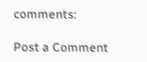comments:

Post a Comment